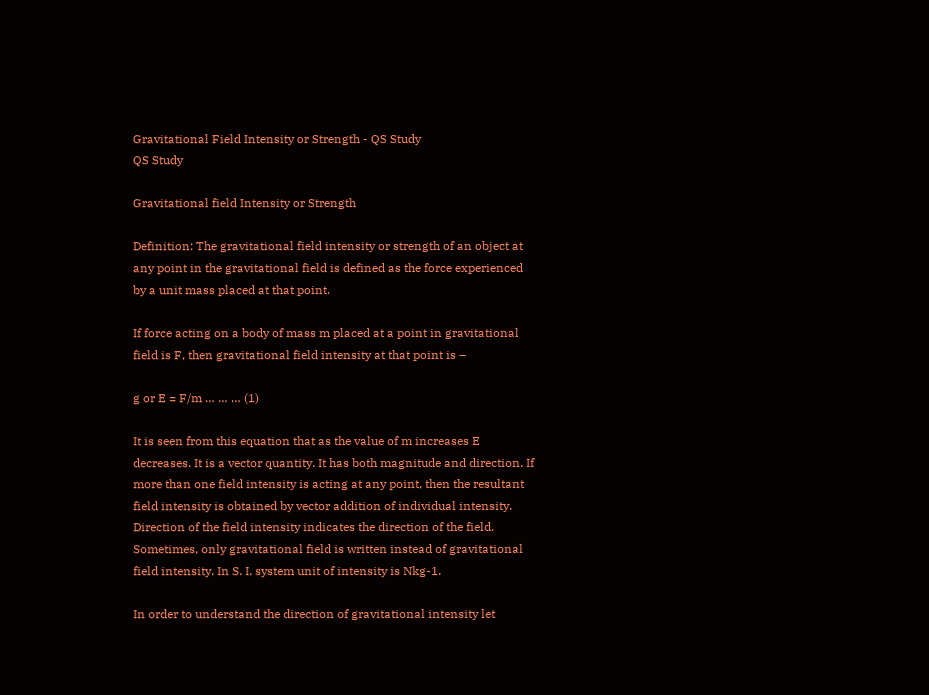Gravitational Field Intensity or Strength - QS Study
QS Study

Gravitational field Intensity or Strength

Definition: The gravitational field intensity or strength of an object at any point in the gravitational field is defined as the force experienced by a unit mass placed at that point.

If force acting on a body of mass m placed at a point in gravitational field is F, then gravitational field intensity at that point is –

g or E = F/m … … … (1)

It is seen from this equation that as the value of m increases E decreases. It is a vector quantity. It has both magnitude and direction. If more than one field intensity is acting at any point, then the resultant field intensity is obtained by vector addition of individual intensity. Direction of the field intensity indicates the direction of the field. Sometimes, only gravitational field is written instead of gravitational field intensity. In S. I. system unit of intensity is Nkg-1.

In order to understand the direction of gravitational intensity let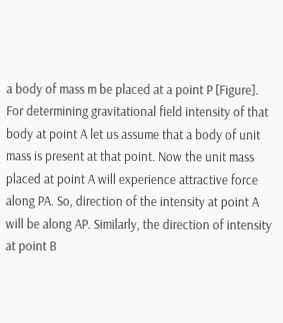a body of mass m be placed at a point P [Figure]. For determining gravitational field intensity of that body at point A let us assume that a body of unit mass is present at that point. Now the unit mass placed at point A will experience attractive force along PA. So, direction of the intensity at point A will be along AP. Similarly, the direction of intensity at point B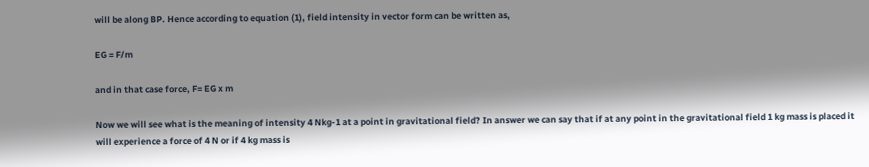will be along BP. Hence according to equation (1), field intensity in vector form can be written as,

EG = F/m

and in that case force, F= EG x m

Now we will see what is the meaning of intensity 4 Nkg-1 at a point in gravitational field? In answer we can say that if at any point in the gravitational field 1 kg mass is placed it will experience a force of 4 N or if 4 kg mass is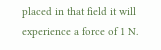placed in that field it will experience a force of 1 N.